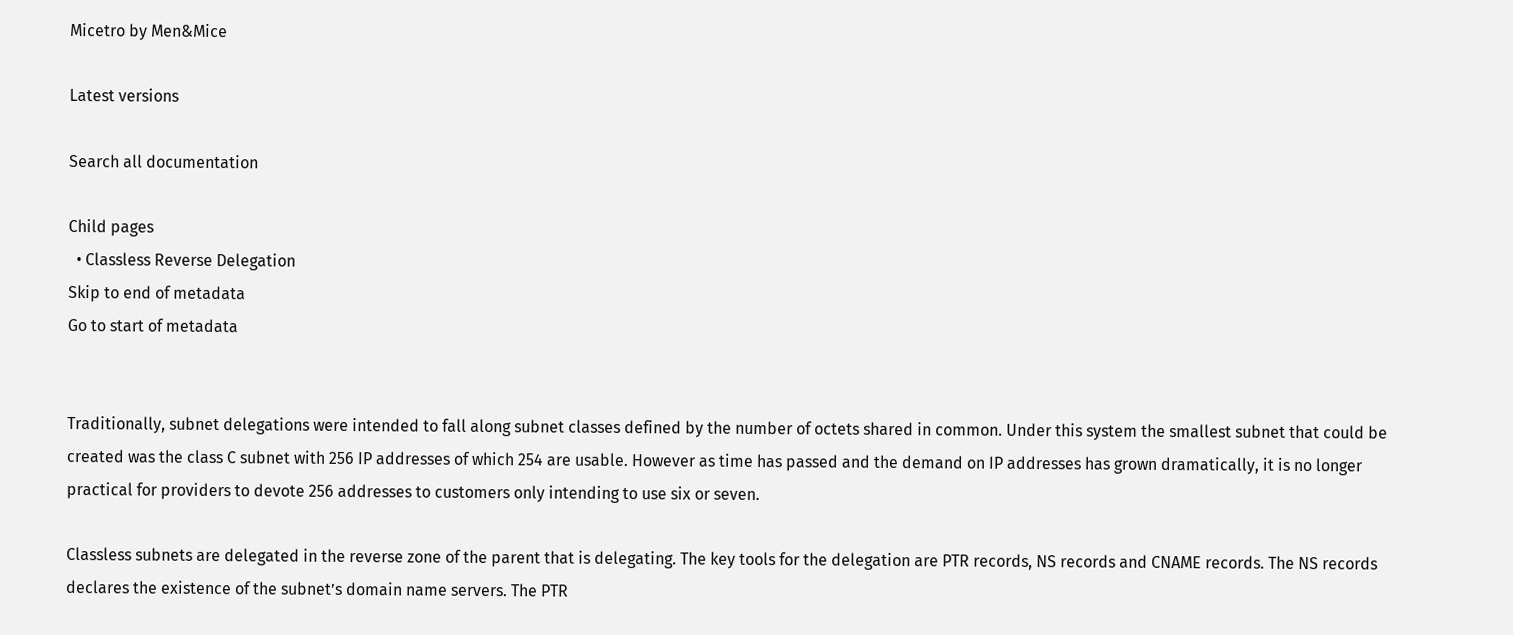Micetro by Men&Mice

Latest versions

Search all documentation

Child pages
  • Classless Reverse Delegation
Skip to end of metadata
Go to start of metadata


Traditionally, subnet delegations were intended to fall along subnet classes defined by the number of octets shared in common. Under this system the smallest subnet that could be created was the class C subnet with 256 IP addresses of which 254 are usable. However as time has passed and the demand on IP addresses has grown dramatically, it is no longer practical for providers to devote 256 addresses to customers only intending to use six or seven.

Classless subnets are delegated in the reverse zone of the parent that is delegating. The key tools for the delegation are PTR records, NS records and CNAME records. The NS records declares the existence of the subnet’s domain name servers. The PTR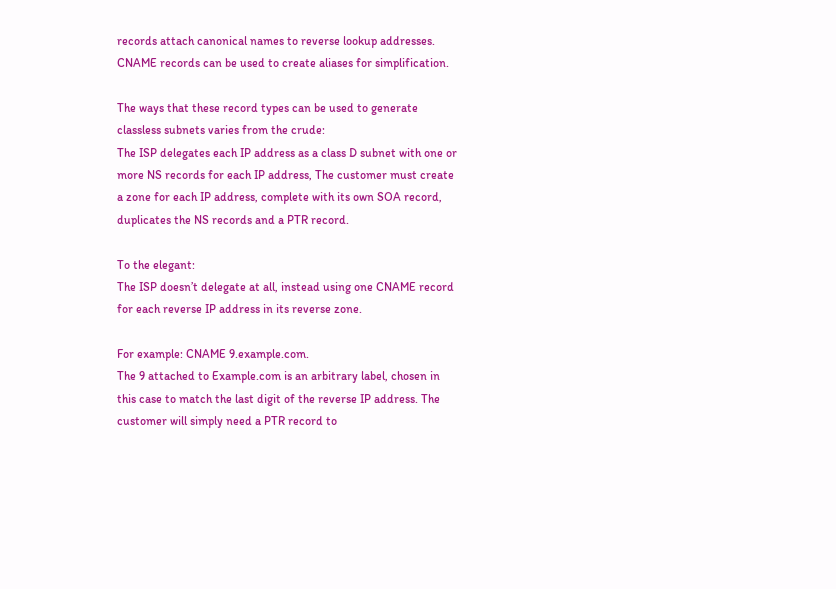records attach canonical names to reverse lookup addresses. CNAME records can be used to create aliases for simplification.

The ways that these record types can be used to generate classless subnets varies from the crude:
The ISP delegates each IP address as a class D subnet with one or more NS records for each IP address, The customer must create a zone for each IP address, complete with its own SOA record, duplicates the NS records and a PTR record.

To the elegant:
The ISP doesn’t delegate at all, instead using one CNAME record for each reverse IP address in its reverse zone.

For example: CNAME 9.example.com.
The 9 attached to Example.com is an arbitrary label, chosen in this case to match the last digit of the reverse IP address. The customer will simply need a PTR record to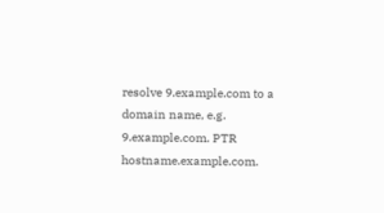resolve 9.example.com to a domain name, e.g.
9.example.com. PTR hostname.example.com.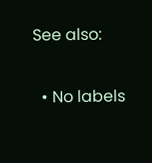See also:


  • No labels